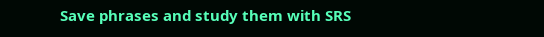Save phrases and study them with SRS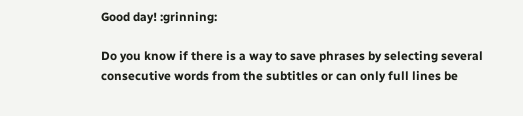Good day! :grinning:

Do you know if there is a way to save phrases by selecting several consecutive words from the subtitles or can only full lines be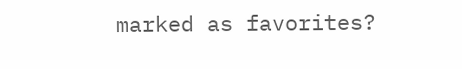marked as favorites?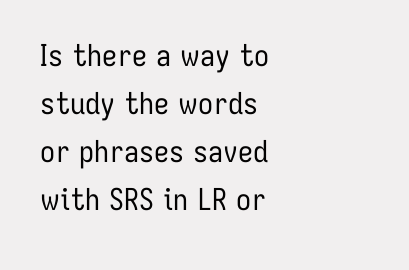Is there a way to study the words or phrases saved with SRS in LR or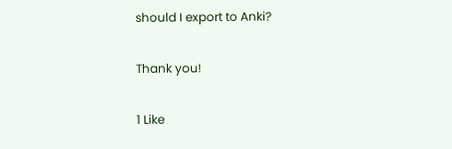should I export to Anki?

Thank you!

1 Like